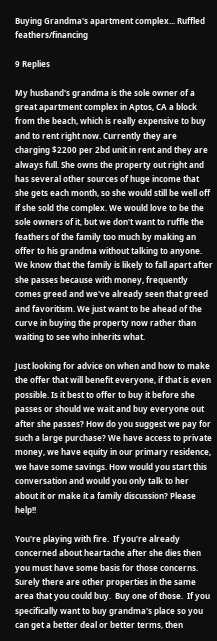Buying Grandma's apartment complex... Ruffled feathers/financing

9 Replies

My husband's grandma is the sole owner of a great apartment complex in Aptos, CA a block from the beach, which is really expensive to buy and to rent right now. Currently they are charging $2200 per 2bd unit in rent and they are always full. She owns the property out right and has several other sources of huge income that she gets each month, so she would still be well off if she sold the complex. We would love to be the sole owners of it, but we don't want to ruffle the feathers of the family too much by making an offer to his grandma without talking to anyone. We know that the family is likely to fall apart after she passes because with money, frequently comes greed and we've already seen that greed and favoritism. We just want to be ahead of the curve in buying the property now rather than waiting to see who inherits what.

Just looking for advice on when and how to make the offer that will benefit everyone, if that is even possible. Is it best to offer to buy it before she passes or should we wait and buy everyone out after she passes? How do you suggest we pay for such a large purchase? We have access to private money, we have equity in our primary residence, we have some savings. How would you start this conversation and would you only talk to her about it or make it a family discussion? Please help!!

You're playing with fire.  If you're already concerned about heartache after she dies then you must have some basis for those concerns.  Surely there are other properties in the same area that you could buy.  Buy one of those.  If you specifically want to buy grandma's place so you can get a better deal or better terms, then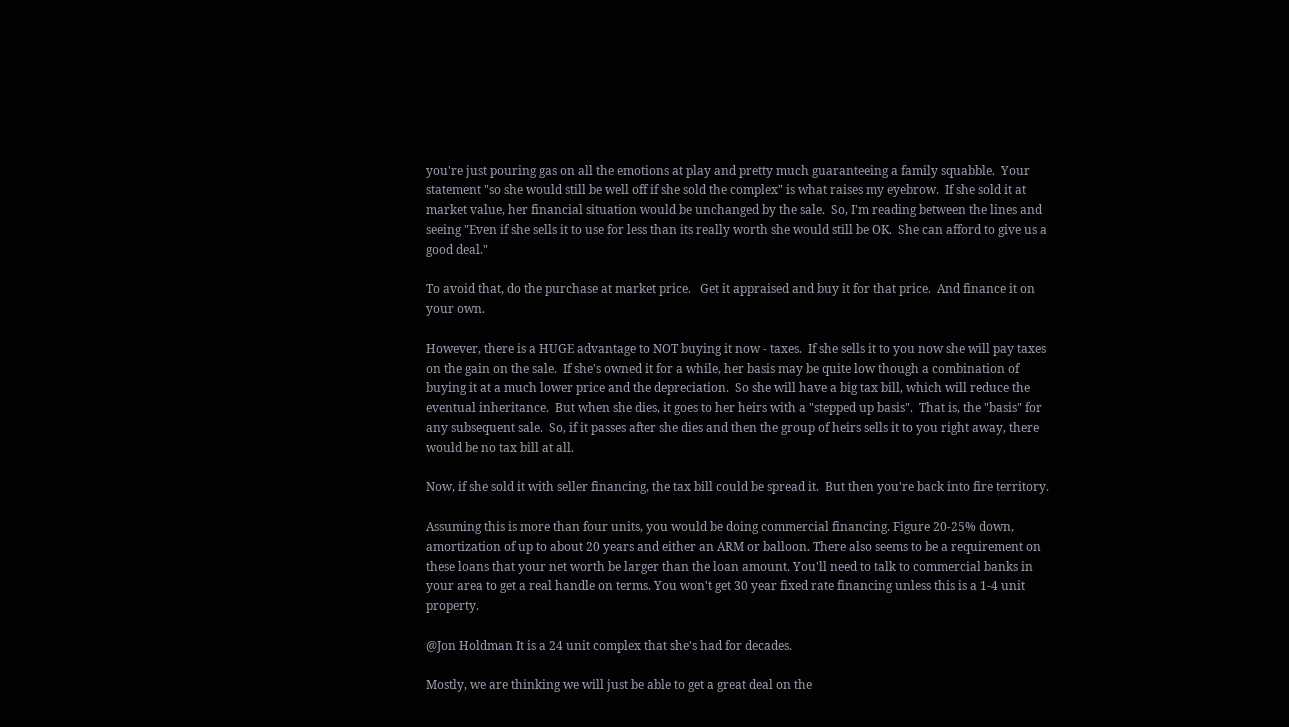you're just pouring gas on all the emotions at play and pretty much guaranteeing a family squabble.  Your statement "so she would still be well off if she sold the complex" is what raises my eyebrow.  If she sold it at market value, her financial situation would be unchanged by the sale.  So, I'm reading between the lines and seeing "Even if she sells it to use for less than its really worth she would still be OK.  She can afford to give us a good deal."

To avoid that, do the purchase at market price.   Get it appraised and buy it for that price.  And finance it on your own.

However, there is a HUGE advantage to NOT buying it now - taxes.  If she sells it to you now she will pay taxes on the gain on the sale.  If she's owned it for a while, her basis may be quite low though a combination of buying it at a much lower price and the depreciation.  So she will have a big tax bill, which will reduce the eventual inheritance.  But when she dies, it goes to her heirs with a "stepped up basis".  That is, the "basis" for any subsequent sale.  So, if it passes after she dies and then the group of heirs sells it to you right away, there would be no tax bill at all.

Now, if she sold it with seller financing, the tax bill could be spread it.  But then you're back into fire territory.

Assuming this is more than four units, you would be doing commercial financing. Figure 20-25% down, amortization of up to about 20 years and either an ARM or balloon. There also seems to be a requirement on these loans that your net worth be larger than the loan amount. You'll need to talk to commercial banks in your area to get a real handle on terms. You won't get 30 year fixed rate financing unless this is a 1-4 unit property.

@Jon Holdman It is a 24 unit complex that she's had for decades.

Mostly, we are thinking we will just be able to get a great deal on the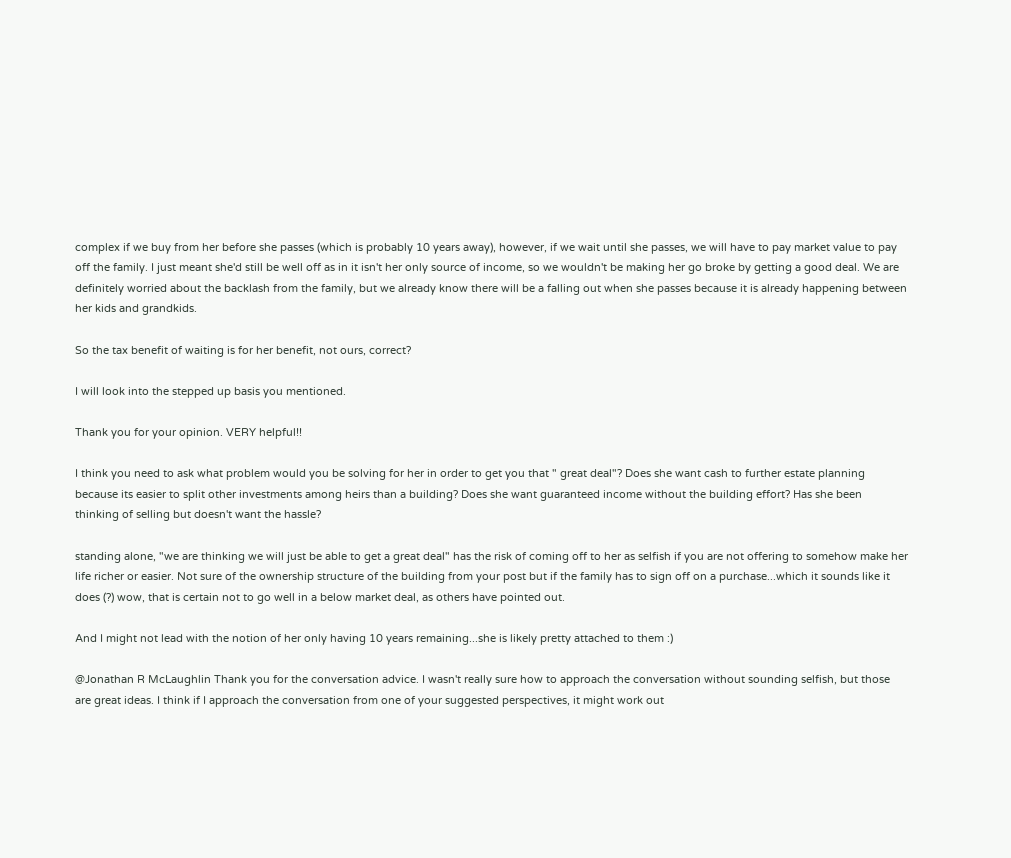complex if we buy from her before she passes (which is probably 10 years away), however, if we wait until she passes, we will have to pay market value to pay off the family. I just meant she'd still be well off as in it isn't her only source of income, so we wouldn't be making her go broke by getting a good deal. We are definitely worried about the backlash from the family, but we already know there will be a falling out when she passes because it is already happening between her kids and grandkids.

So the tax benefit of waiting is for her benefit, not ours, correct?

I will look into the stepped up basis you mentioned.

Thank you for your opinion. VERY helpful!!

I think you need to ask what problem would you be solving for her in order to get you that " great deal"? Does she want cash to further estate planning because its easier to split other investments among heirs than a building? Does she want guaranteed income without the building effort? Has she been thinking of selling but doesn't want the hassle?

standing alone, "we are thinking we will just be able to get a great deal" has the risk of coming off to her as selfish if you are not offering to somehow make her life richer or easier. Not sure of the ownership structure of the building from your post but if the family has to sign off on a purchase...which it sounds like it does (?) wow, that is certain not to go well in a below market deal, as others have pointed out.

And I might not lead with the notion of her only having 10 years remaining...she is likely pretty attached to them :)

@Jonathan R McLaughlin Thank you for the conversation advice. I wasn't really sure how to approach the conversation without sounding selfish, but those are great ideas. I think if I approach the conversation from one of your suggested perspectives, it might work out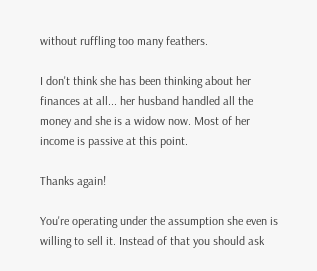without ruffling too many feathers.

I don't think she has been thinking about her finances at all... her husband handled all the money and she is a widow now. Most of her income is passive at this point.

Thanks again!

You're operating under the assumption she even is willing to sell it. Instead of that you should ask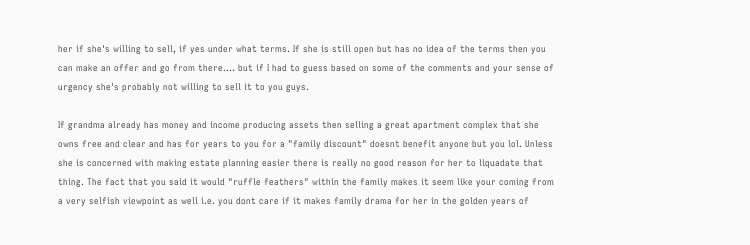her if she's willing to sell, if yes under what terms. If she is still open but has no idea of the terms then you can make an offer and go from there.... but if I had to guess based on some of the comments and your sense of urgency she's probably not willing to sell it to you guys.

If grandma already has money and income producing assets then selling a great apartment complex that she owns free and clear and has for years to you for a "family discount" doesnt benefit anyone but you lol. Unless she is concerned with making estate planning easier there is really no good reason for her to liquadate that thing. The fact that you said it would "ruffle feathers" within the family makes it seem like your coming from a very selfish viewpoint as well i.e. you dont care if it makes family drama for her in the golden years of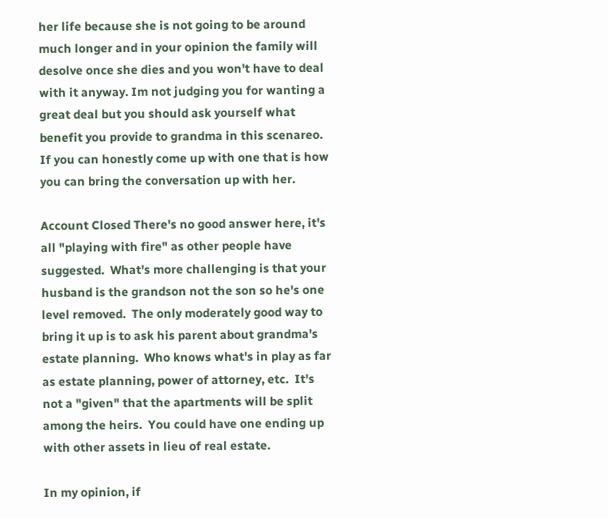her life because she is not going to be around much longer and in your opinion the family will desolve once she dies and you won't have to deal with it anyway. Im not judging you for wanting a great deal but you should ask yourself what benefit you provide to grandma in this scenareo. If you can honestly come up with one that is how you can bring the conversation up with her.

Account Closed There's no good answer here, it's all "playing with fire" as other people have suggested.  What's more challenging is that your husband is the grandson not the son so he's one level removed.  The only moderately good way to bring it up is to ask his parent about grandma's estate planning.  Who knows what's in play as far as estate planning, power of attorney, etc.  It's not a "given" that the apartments will be split among the heirs.  You could have one ending up with other assets in lieu of real estate.

In my opinion, if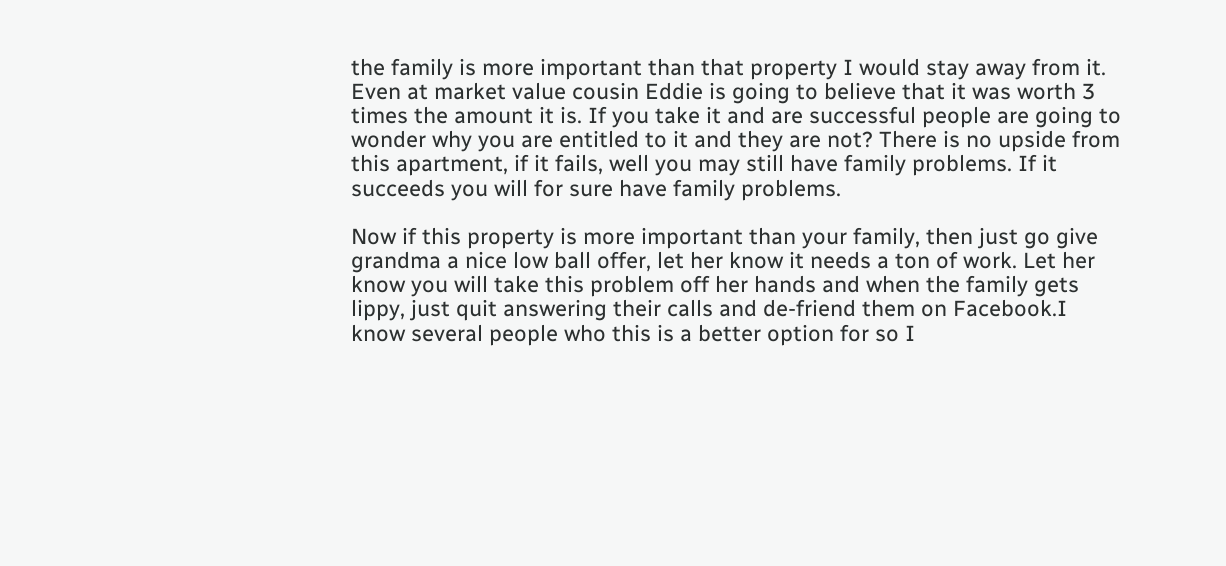the family is more important than that property I would stay away from it. Even at market value cousin Eddie is going to believe that it was worth 3 times the amount it is. If you take it and are successful people are going to wonder why you are entitled to it and they are not? There is no upside from this apartment, if it fails, well you may still have family problems. If it succeeds you will for sure have family problems.

Now if this property is more important than your family, then just go give grandma a nice low ball offer, let her know it needs a ton of work. Let her know you will take this problem off her hands and when the family gets lippy, just quit answering their calls and de-friend them on Facebook.I know several people who this is a better option for so I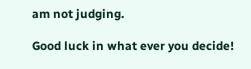am not judging.

Good luck in what ever you decide!